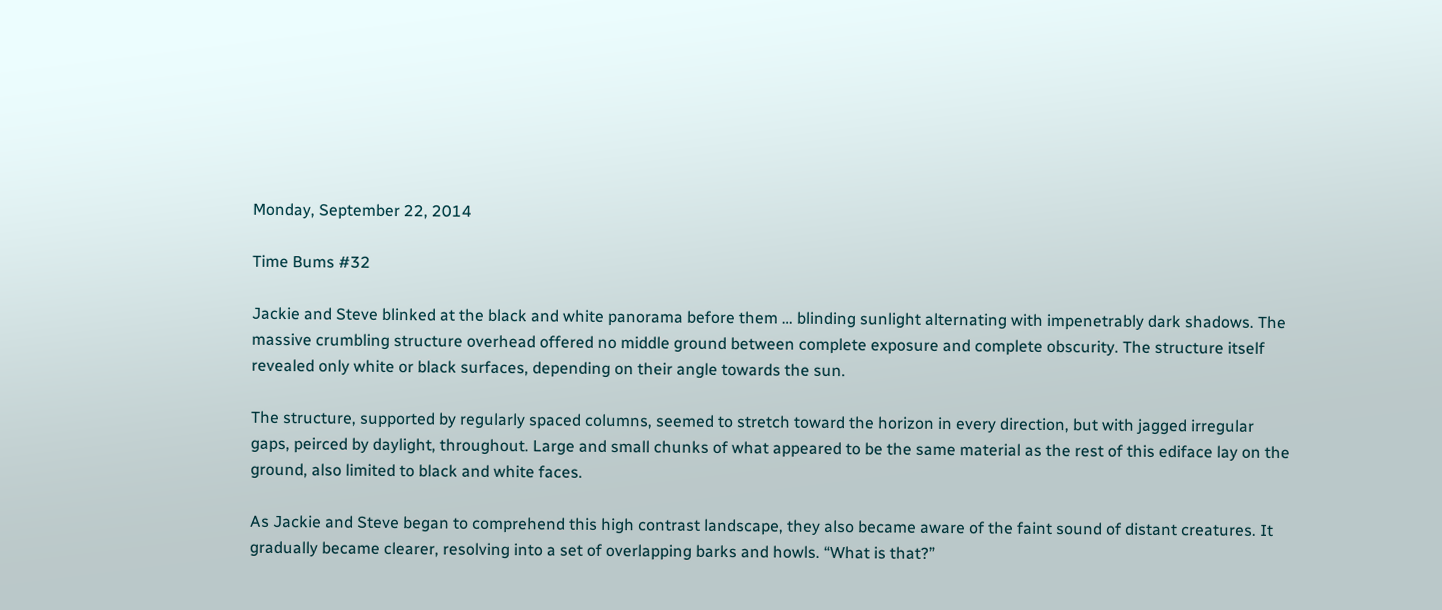Monday, September 22, 2014

Time Bums #32

Jackie and Steve blinked at the black and white panorama before them … blinding sunlight alternating with impenetrably dark shadows. The massive crumbling structure overhead offered no middle ground between complete exposure and complete obscurity. The structure itself revealed only white or black surfaces, depending on their angle towards the sun.

The structure, supported by regularly spaced columns, seemed to stretch toward the horizon in every direction, but with jagged irregular gaps, peirced by daylight, throughout. Large and small chunks of what appeared to be the same material as the rest of this ediface lay on the ground, also limited to black and white faces.

As Jackie and Steve began to comprehend this high contrast landscape, they also became aware of the faint sound of distant creatures. It gradually became clearer, resolving into a set of overlapping barks and howls. “What is that?”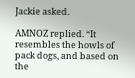Jackie asked.

AMNOZ replied. “It resembles the howls of pack dogs, and based on the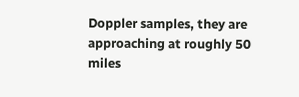Doppler samples, they are approaching at roughly 50 miles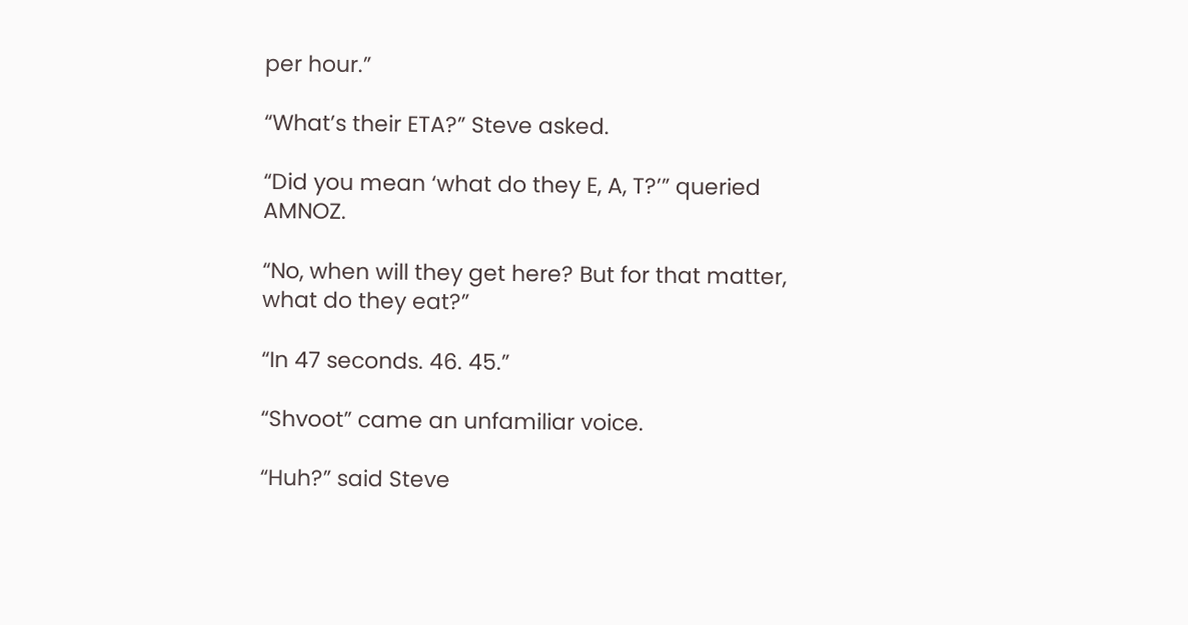per hour.”

“What’s their ETA?” Steve asked.

“Did you mean ‘what do they E, A, T?’” queried AMNOZ.

“No, when will they get here? But for that matter, what do they eat?”

“In 47 seconds. 46. 45.”

“Shvoot” came an unfamiliar voice.

“Huh?” said Steve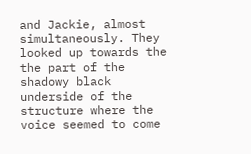and Jackie, almost simultaneously. They looked up towards the the part of the shadowy black underside of the structure where the voice seemed to come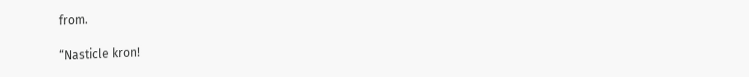from.

“Nasticle kron!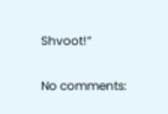Shvoot!”

No comments: